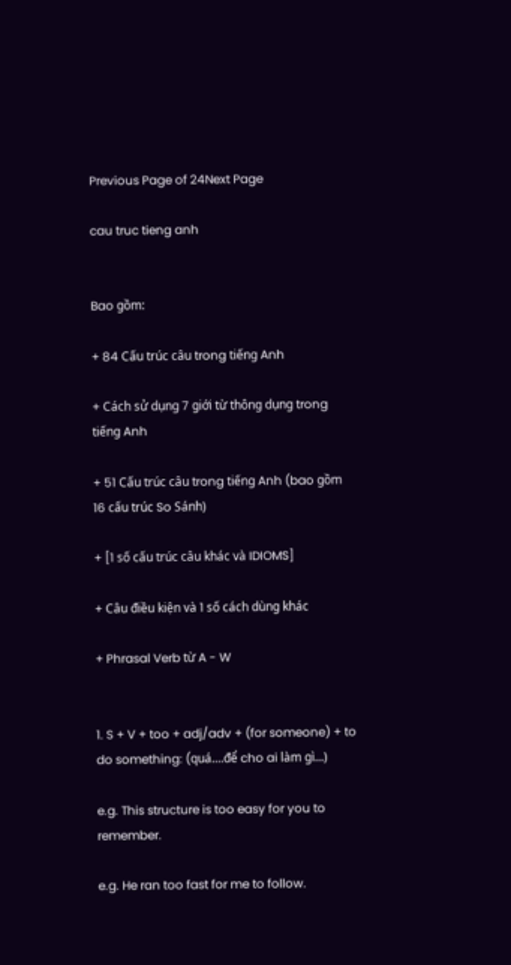Previous Page of 24Next Page

cau truc tieng anh


Bao gồm:

+ 84 Cấu trúc câu trong tiếng Anh

+ Cách sử dụng 7 giới từ thông dụng trong tiếng Anh

+ 51 Cấu trúc câu trong tiếng Anh (bao gồm 16 cấu trúc So Sánh)

+ [1 số cấu trúc câu khác và IDIOMS]

+ Câu điều kiện và 1 số cách dùng khác

+ Phrasal Verb từ A - W


1. S + V + too + adj/adv + (for someone) + to do something: (quá....để cho ai làm gì...)

e.g. This structure is too easy for you to remember.

e.g. He ran too fast for me to follow.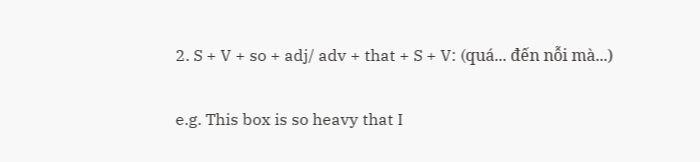2. S + V + so + adj/ adv + that + S + V: (quá... đến nỗi mà...)

e.g. This box is so heavy that I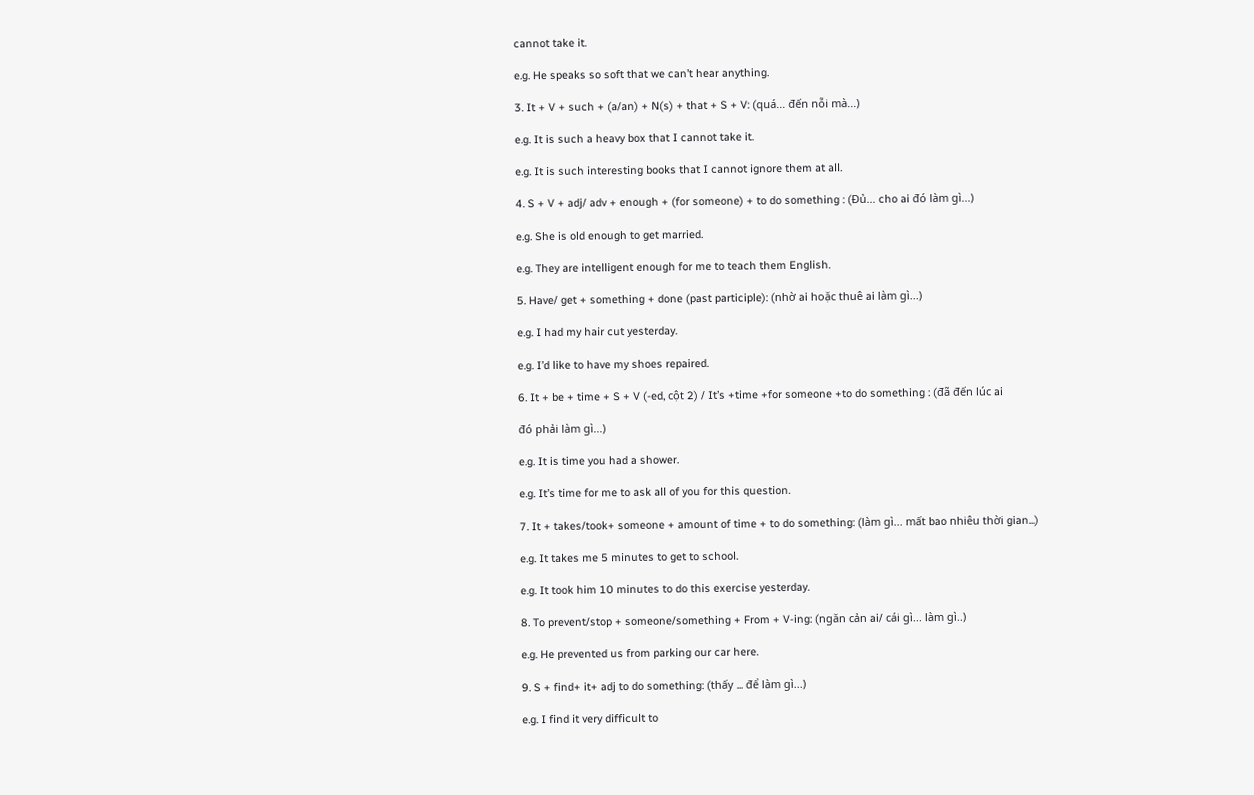cannot take it.

e.g. He speaks so soft that we can’t hear anything.

3. It + V + such + (a/an) + N(s) + that + S + V: (quá... đến nỗi mà...)

e.g. It is such a heavy box that I cannot take it.

e.g. It is such interesting books that I cannot ignore them at all.

4. S + V + adj/ adv + enough + (for someone) + to do something : (Đủ... cho ai đó làm gì...)

e.g. She is old enough to get married.

e.g. They are intelligent enough for me to teach them English.

5. Have/ get + something + done (past participle): (nhờ ai hoặc thuê ai làm gì...)

e.g. I had my hair cut yesterday.

e.g. I’d like to have my shoes repaired.

6. It + be + time + S + V (-ed, cột 2) / It’s +time +for someone +to do something : (đã đến lúc ai

đó phải làm gì...)

e.g. It is time you had a shower.

e.g. It’s time for me to ask all of you for this question.

7. It + takes/took+ someone + amount of time + to do something: (làm gì... mất bao nhiêu thời gian...)

e.g. It takes me 5 minutes to get to school.

e.g. It took him 10 minutes to do this exercise yesterday.

8. To prevent/stop + someone/something + From + V-ing: (ngăn cản ai/ cái gì... làm gì..)

e.g. He prevented us from parking our car here.

9. S + find+ it+ adj to do something: (thấy ... để làm gì...)

e.g. I find it very difficult to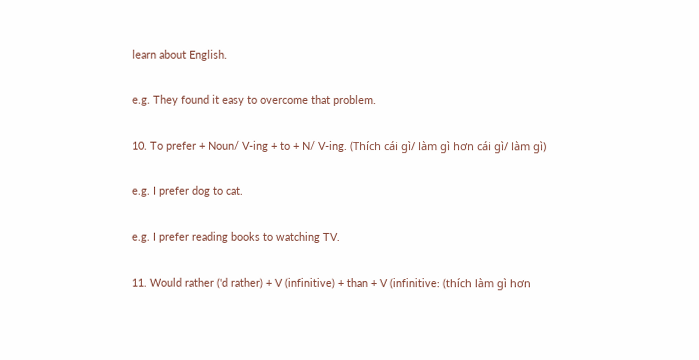learn about English.

e.g. They found it easy to overcome that problem.

10. To prefer + Noun/ V-ing + to + N/ V-ing. (Thích cái gì/ làm gì hơn cái gì/ làm gì)

e.g. I prefer dog to cat.

e.g. I prefer reading books to watching TV.

11. Would rather ('d rather) + V (infinitive) + than + V (infinitive: (thích làm gì hơn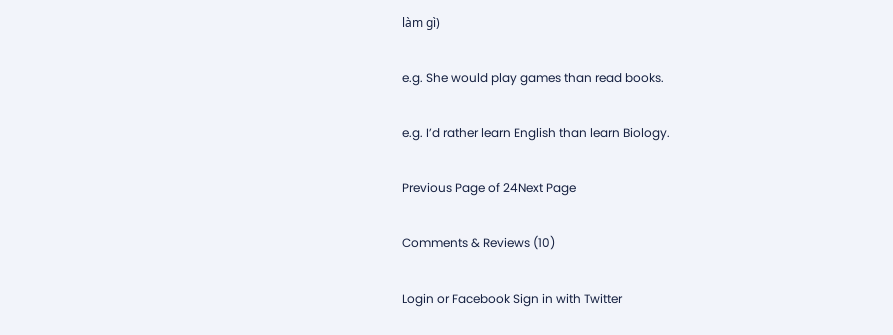làm gì)

e.g. She would play games than read books.

e.g. I’d rather learn English than learn Biology.

Previous Page of 24Next Page

Comments & Reviews (10)

Login or Facebook Sign in with Twitter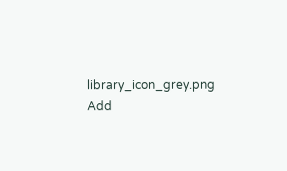library_icon_grey.png Add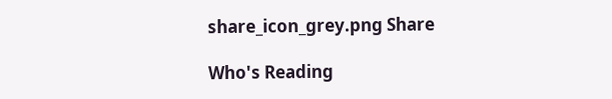share_icon_grey.png Share

Who's Reading